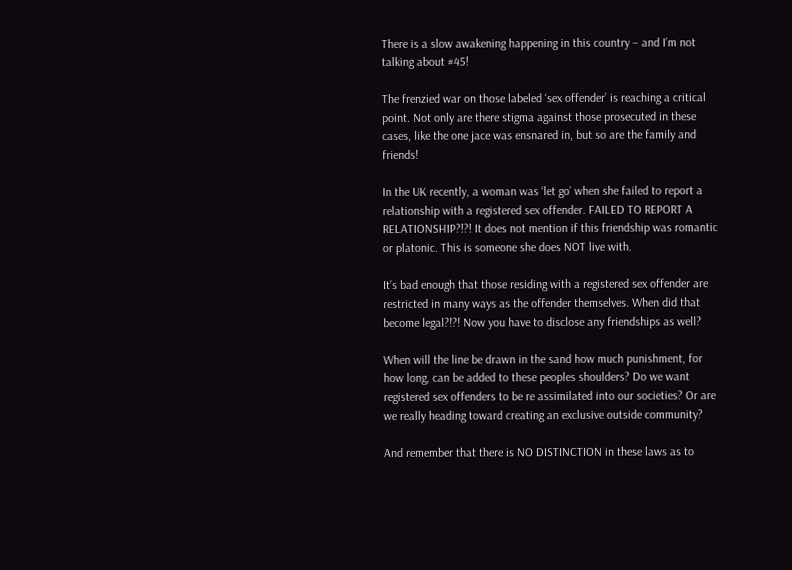There is a slow awakening happening in this country – and I’m not talking about #45!

The frenzied war on those labeled ‘sex offender’ is reaching a critical point. Not only are there stigma against those prosecuted in these cases, like the one jace was ensnared in, but so are the family and friends!

In the UK recently, a woman was ‘let go’ when she failed to report a relationship with a registered sex offender. FAILED TO REPORT A RELATIONSHIP?!?! It does not mention if this friendship was romantic or platonic. This is someone she does NOT live with.

It’s bad enough that those residing with a registered sex offender are restricted in many ways as the offender themselves. When did that become legal?!?! Now you have to disclose any friendships as well?

When will the line be drawn in the sand how much punishment, for how long, can be added to these peoples shoulders? Do we want registered sex offenders to be re assimilated into our societies? Or are we really heading toward creating an exclusive outside community?

And remember that there is NO DISTINCTION in these laws as to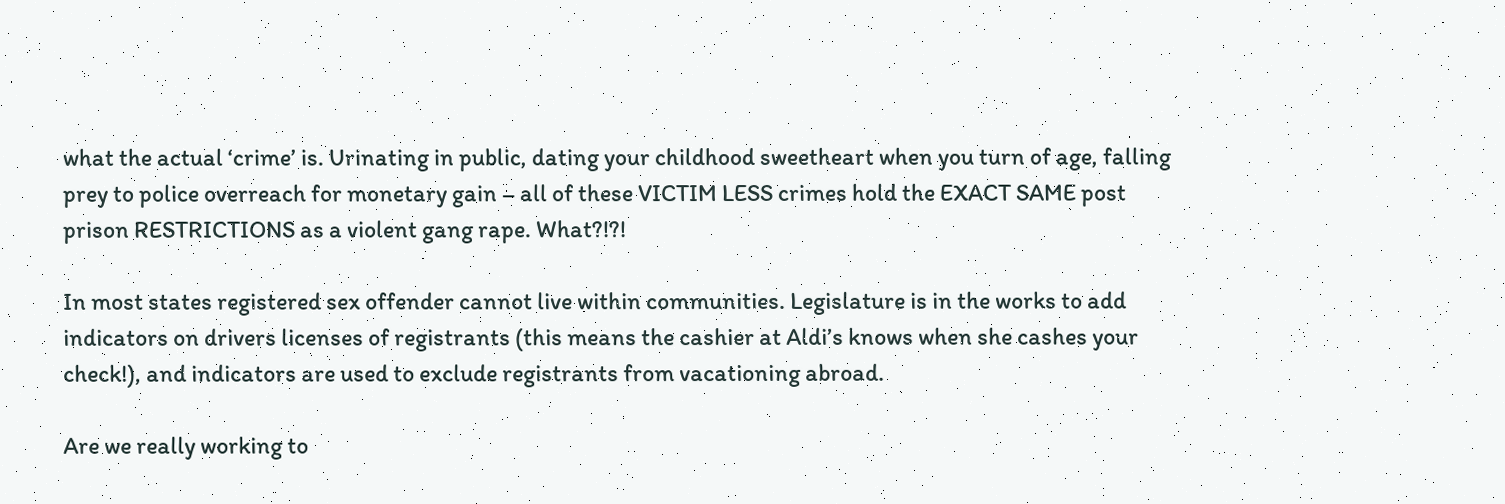what the actual ‘crime’ is. Urinating in public, dating your childhood sweetheart when you turn of age, falling prey to police overreach for monetary gain – all of these VICTIM LESS crimes hold the EXACT SAME post prison RESTRICTIONS as a violent gang rape. What?!?!

In most states registered sex offender cannot live within communities. Legislature is in the works to add indicators on drivers licenses of registrants (this means the cashier at Aldi’s knows when she cashes your check!), and indicators are used to exclude registrants from vacationing abroad.

Are we really working to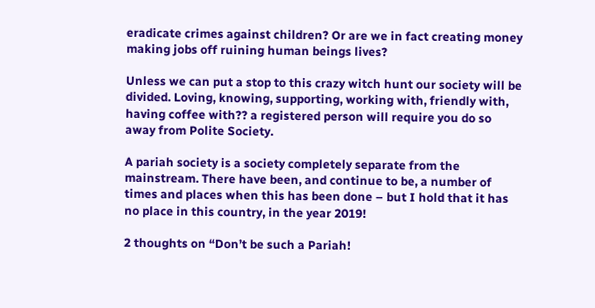eradicate crimes against children? Or are we in fact creating money making jobs off ruining human beings lives?

Unless we can put a stop to this crazy witch hunt our society will be divided. Loving, knowing, supporting, working with, friendly with, having coffee with?? a registered person will require you do so away from Polite Society.

A pariah society is a society completely separate from the mainstream. There have been, and continue to be, a number of times and places when this has been done – but I hold that it has no place in this country, in the year 2019!

2 thoughts on “Don’t be such a Pariah!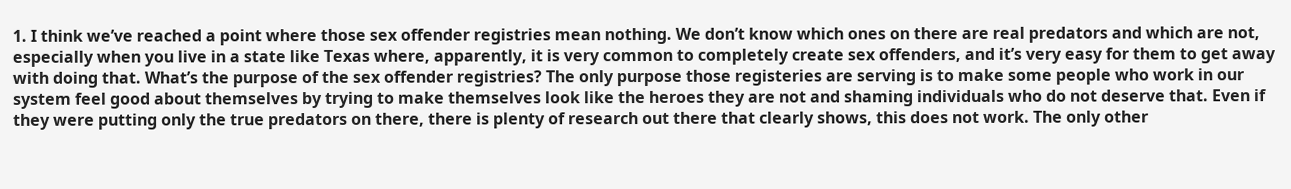1. I think we’ve reached a point where those sex offender registries mean nothing. We don’t know which ones on there are real predators and which are not, especially when you live in a state like Texas where, apparently, it is very common to completely create sex offenders, and it’s very easy for them to get away with doing that. What’s the purpose of the sex offender registries? The only purpose those registeries are serving is to make some people who work in our system feel good about themselves by trying to make themselves look like the heroes they are not and shaming individuals who do not deserve that. Even if they were putting only the true predators on there, there is plenty of research out there that clearly shows, this does not work. The only other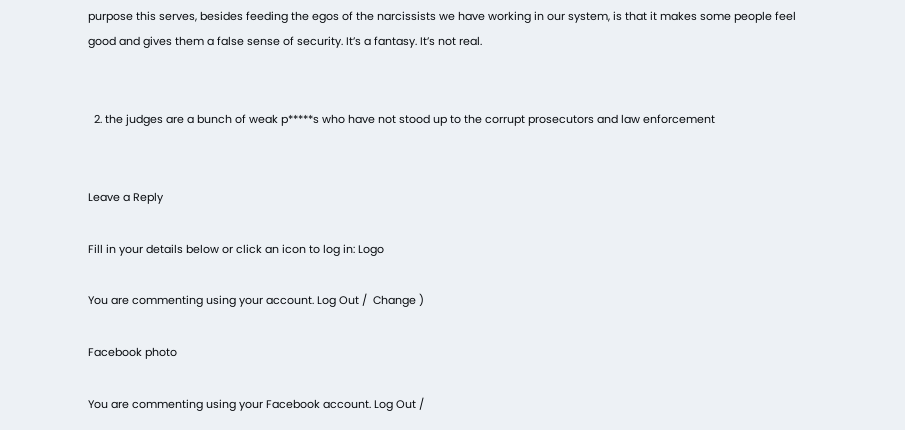purpose this serves, besides feeding the egos of the narcissists we have working in our system, is that it makes some people feel good and gives them a false sense of security. It’s a fantasy. It’s not real.


  2. the judges are a bunch of weak p*****s who have not stood up to the corrupt prosecutors and law enforcement


Leave a Reply

Fill in your details below or click an icon to log in: Logo

You are commenting using your account. Log Out /  Change )

Facebook photo

You are commenting using your Facebook account. Log Out /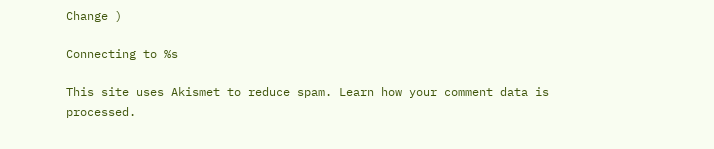Change )

Connecting to %s

This site uses Akismet to reduce spam. Learn how your comment data is processed.